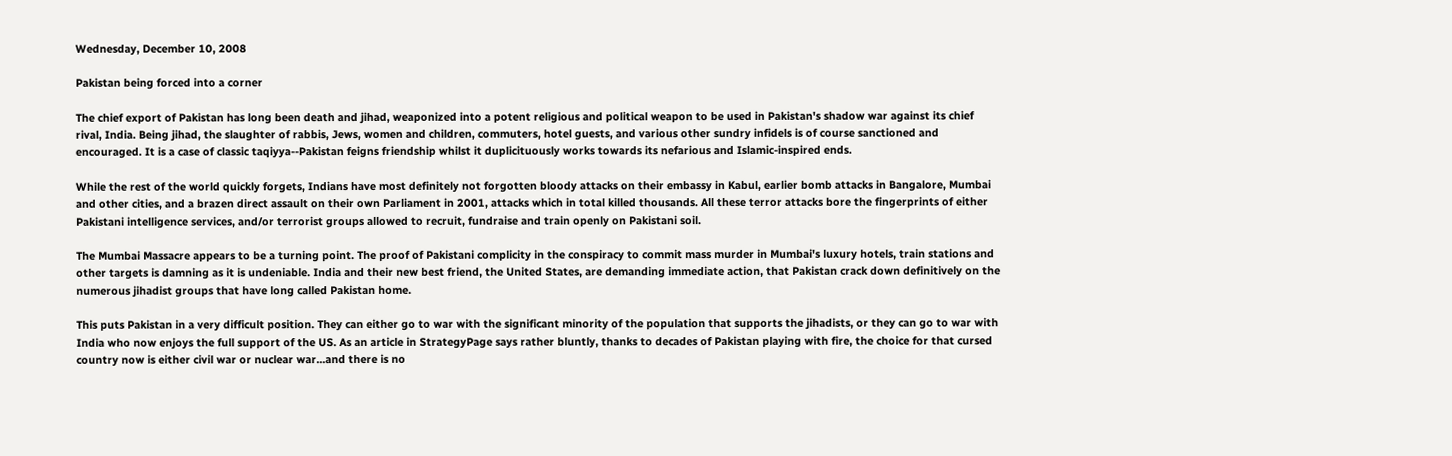Wednesday, December 10, 2008

Pakistan being forced into a corner

The chief export of Pakistan has long been death and jihad, weaponized into a potent religious and political weapon to be used in Pakistan's shadow war against its chief rival, India. Being jihad, the slaughter of rabbis, Jews, women and children, commuters, hotel guests, and various other sundry infidels is of course sanctioned and encouraged. It is a case of classic taqiyya--Pakistan feigns friendship whilst it duplicituously works towards its nefarious and Islamic-inspired ends.

While the rest of the world quickly forgets, Indians have most definitely not forgotten bloody attacks on their embassy in Kabul, earlier bomb attacks in Bangalore, Mumbai and other cities, and a brazen direct assault on their own Parliament in 2001, attacks which in total killed thousands. All these terror attacks bore the fingerprints of either Pakistani intelligence services, and/or terrorist groups allowed to recruit, fundraise and train openly on Pakistani soil.

The Mumbai Massacre appears to be a turning point. The proof of Pakistani complicity in the conspiracy to commit mass murder in Mumbai's luxury hotels, train stations and other targets is damning as it is undeniable. India and their new best friend, the United States, are demanding immediate action, that Pakistan crack down definitively on the numerous jihadist groups that have long called Pakistan home.

This puts Pakistan in a very difficult position. They can either go to war with the significant minority of the population that supports the jihadists, or they can go to war with India who now enjoys the full support of the US. As an article in StrategyPage says rather bluntly, thanks to decades of Pakistan playing with fire, the choice for that cursed country now is either civil war or nuclear war...and there is no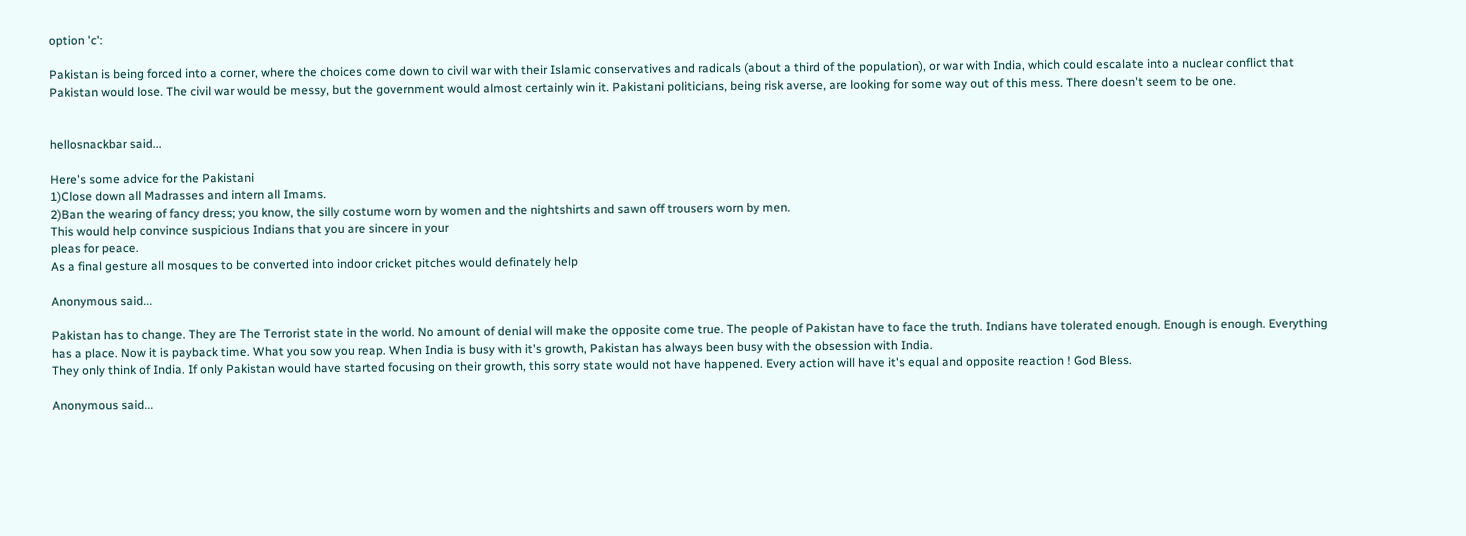option 'c':

Pakistan is being forced into a corner, where the choices come down to civil war with their Islamic conservatives and radicals (about a third of the population), or war with India, which could escalate into a nuclear conflict that Pakistan would lose. The civil war would be messy, but the government would almost certainly win it. Pakistani politicians, being risk averse, are looking for some way out of this mess. There doesn't seem to be one.


hellosnackbar said...

Here's some advice for the Pakistani
1)Close down all Madrasses and intern all Imams.
2)Ban the wearing of fancy dress; you know, the silly costume worn by women and the nightshirts and sawn off trousers worn by men.
This would help convince suspicious Indians that you are sincere in your
pleas for peace.
As a final gesture all mosques to be converted into indoor cricket pitches would definately help

Anonymous said...

Pakistan has to change. They are The Terrorist state in the world. No amount of denial will make the opposite come true. The people of Pakistan have to face the truth. Indians have tolerated enough. Enough is enough. Everything has a place. Now it is payback time. What you sow you reap. When India is busy with it's growth, Pakistan has always been busy with the obsession with India.
They only think of India. If only Pakistan would have started focusing on their growth, this sorry state would not have happened. Every action will have it's equal and opposite reaction ! God Bless.

Anonymous said...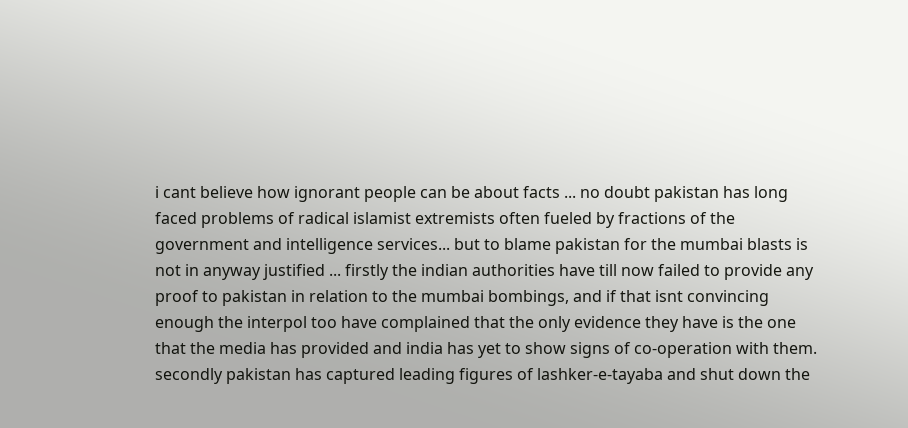i cant believe how ignorant people can be about facts ... no doubt pakistan has long faced problems of radical islamist extremists often fueled by fractions of the government and intelligence services... but to blame pakistan for the mumbai blasts is not in anyway justified ... firstly the indian authorities have till now failed to provide any proof to pakistan in relation to the mumbai bombings, and if that isnt convincing enough the interpol too have complained that the only evidence they have is the one that the media has provided and india has yet to show signs of co-operation with them. secondly pakistan has captured leading figures of lashker-e-tayaba and shut down the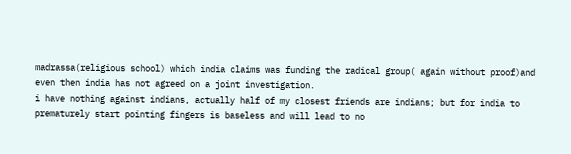madrassa(religious school) which india claims was funding the radical group( again without proof)and even then india has not agreed on a joint investigation.
i have nothing against indians, actually half of my closest friends are indians; but for india to prematurely start pointing fingers is baseless and will lead to no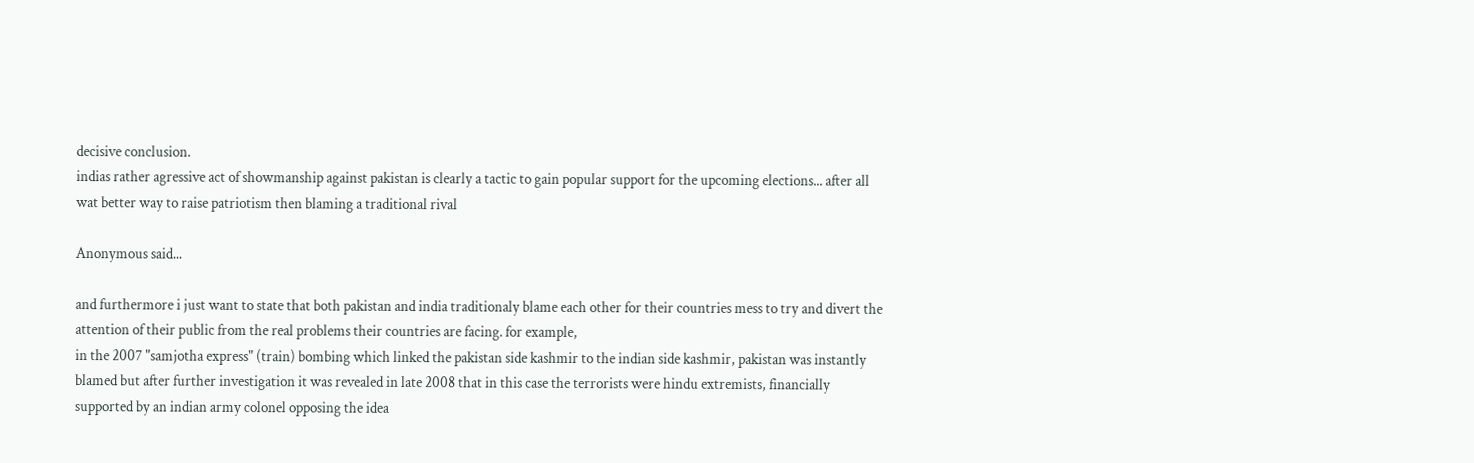decisive conclusion.
indias rather agressive act of showmanship against pakistan is clearly a tactic to gain popular support for the upcoming elections... after all wat better way to raise patriotism then blaming a traditional rival

Anonymous said...

and furthermore i just want to state that both pakistan and india traditionaly blame each other for their countries mess to try and divert the attention of their public from the real problems their countries are facing. for example,
in the 2007 "samjotha express" (train) bombing which linked the pakistan side kashmir to the indian side kashmir, pakistan was instantly blamed but after further investigation it was revealed in late 2008 that in this case the terrorists were hindu extremists, financially supported by an indian army colonel opposing the idea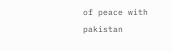of peace with pakistan